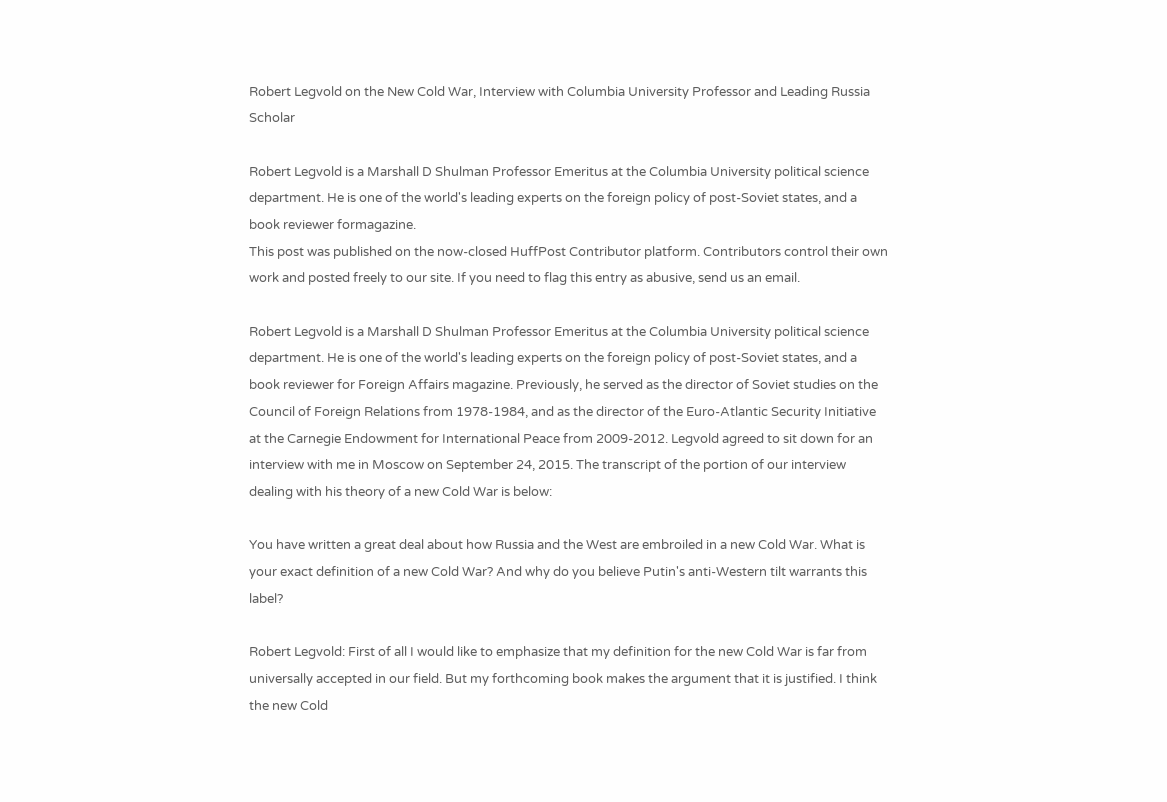Robert Legvold on the New Cold War, Interview with Columbia University Professor and Leading Russia Scholar

Robert Legvold is a Marshall D Shulman Professor Emeritus at the Columbia University political science department. He is one of the world's leading experts on the foreign policy of post-Soviet states, and a book reviewer formagazine.
This post was published on the now-closed HuffPost Contributor platform. Contributors control their own work and posted freely to our site. If you need to flag this entry as abusive, send us an email.

Robert Legvold is a Marshall D Shulman Professor Emeritus at the Columbia University political science department. He is one of the world's leading experts on the foreign policy of post-Soviet states, and a book reviewer for Foreign Affairs magazine. Previously, he served as the director of Soviet studies on the Council of Foreign Relations from 1978-1984, and as the director of the Euro-Atlantic Security Initiative at the Carnegie Endowment for International Peace from 2009-2012. Legvold agreed to sit down for an interview with me in Moscow on September 24, 2015. The transcript of the portion of our interview dealing with his theory of a new Cold War is below:

You have written a great deal about how Russia and the West are embroiled in a new Cold War. What is your exact definition of a new Cold War? And why do you believe Putin's anti-Western tilt warrants this label?

Robert Legvold: First of all I would like to emphasize that my definition for the new Cold War is far from universally accepted in our field. But my forthcoming book makes the argument that it is justified. I think the new Cold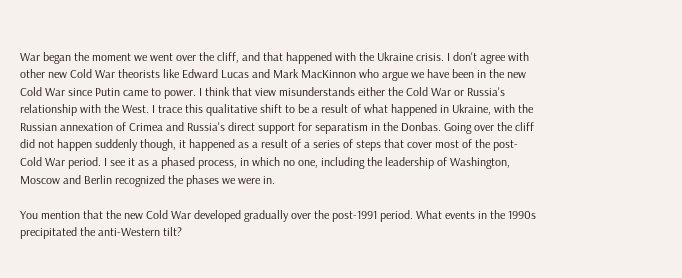War began the moment we went over the cliff, and that happened with the Ukraine crisis. I don't agree with other new Cold War theorists like Edward Lucas and Mark MacKinnon who argue we have been in the new Cold War since Putin came to power. I think that view misunderstands either the Cold War or Russia's relationship with the West. I trace this qualitative shift to be a result of what happened in Ukraine, with the Russian annexation of Crimea and Russia's direct support for separatism in the Donbas. Going over the cliff did not happen suddenly though, it happened as a result of a series of steps that cover most of the post-Cold War period. I see it as a phased process, in which no one, including the leadership of Washington, Moscow and Berlin recognized the phases we were in.

You mention that the new Cold War developed gradually over the post-1991 period. What events in the 1990s precipitated the anti-Western tilt?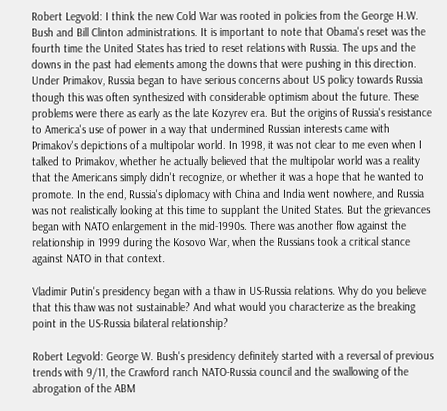Robert Legvold: I think the new Cold War was rooted in policies from the George H.W. Bush and Bill Clinton administrations. It is important to note that Obama's reset was the fourth time the United States has tried to reset relations with Russia. The ups and the downs in the past had elements among the downs that were pushing in this direction. Under Primakov, Russia began to have serious concerns about US policy towards Russia though this was often synthesized with considerable optimism about the future. These problems were there as early as the late Kozyrev era. But the origins of Russia's resistance to America's use of power in a way that undermined Russian interests came with Primakov's depictions of a multipolar world. In 1998, it was not clear to me even when I talked to Primakov, whether he actually believed that the multipolar world was a reality that the Americans simply didn't recognize, or whether it was a hope that he wanted to promote. In the end, Russia's diplomacy with China and India went nowhere, and Russia was not realistically looking at this time to supplant the United States. But the grievances began with NATO enlargement in the mid-1990s. There was another flow against the relationship in 1999 during the Kosovo War, when the Russians took a critical stance against NATO in that context.

Vladimir Putin's presidency began with a thaw in US-Russia relations. Why do you believe that this thaw was not sustainable? And what would you characterize as the breaking point in the US-Russia bilateral relationship?

Robert Legvold: George W. Bush's presidency definitely started with a reversal of previous trends with 9/11, the Crawford ranch NATO-Russia council and the swallowing of the abrogation of the ABM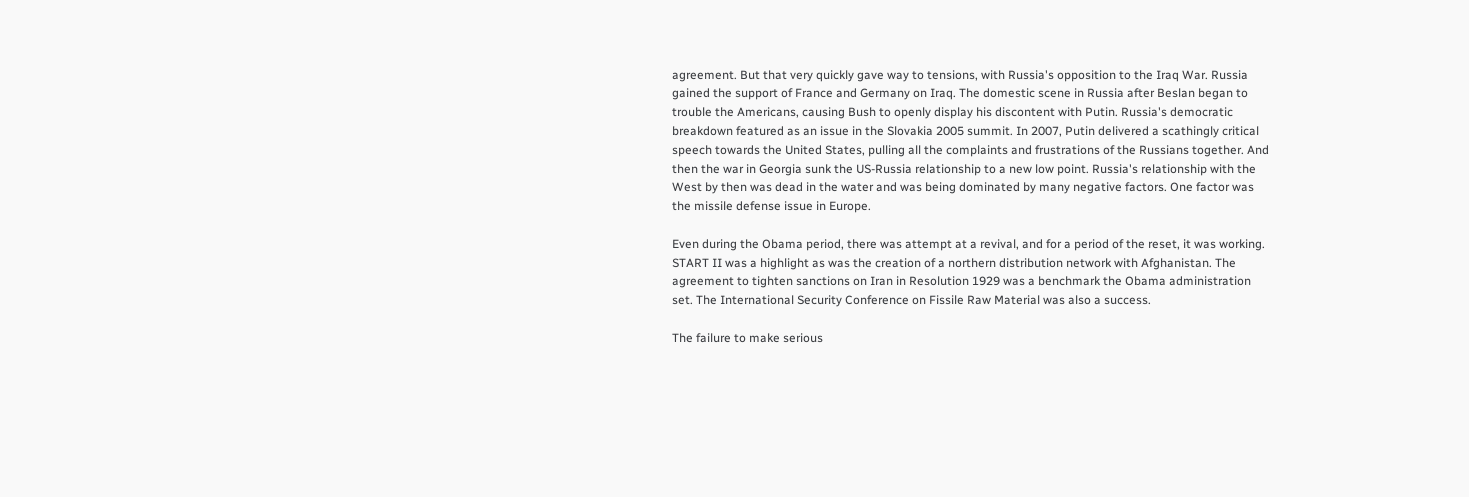agreement. But that very quickly gave way to tensions, with Russia's opposition to the Iraq War. Russia gained the support of France and Germany on Iraq. The domestic scene in Russia after Beslan began to trouble the Americans, causing Bush to openly display his discontent with Putin. Russia's democratic breakdown featured as an issue in the Slovakia 2005 summit. In 2007, Putin delivered a scathingly critical speech towards the United States, pulling all the complaints and frustrations of the Russians together. And then the war in Georgia sunk the US-Russia relationship to a new low point. Russia's relationship with the West by then was dead in the water and was being dominated by many negative factors. One factor was the missile defense issue in Europe.

Even during the Obama period, there was attempt at a revival, and for a period of the reset, it was working. START II was a highlight as was the creation of a northern distribution network with Afghanistan. The agreement to tighten sanctions on Iran in Resolution 1929 was a benchmark the Obama administration set. The International Security Conference on Fissile Raw Material was also a success.

The failure to make serious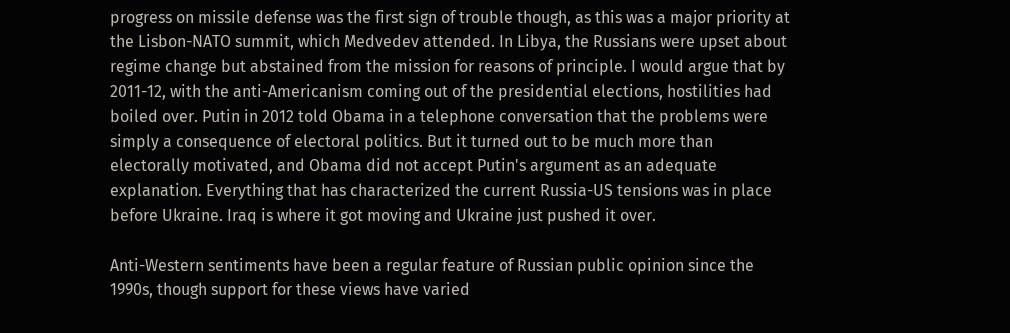progress on missile defense was the first sign of trouble though, as this was a major priority at the Lisbon-NATO summit, which Medvedev attended. In Libya, the Russians were upset about regime change but abstained from the mission for reasons of principle. I would argue that by 2011-12, with the anti-Americanism coming out of the presidential elections, hostilities had boiled over. Putin in 2012 told Obama in a telephone conversation that the problems were simply a consequence of electoral politics. But it turned out to be much more than electorally motivated, and Obama did not accept Putin's argument as an adequate explanation. Everything that has characterized the current Russia-US tensions was in place before Ukraine. Iraq is where it got moving and Ukraine just pushed it over.

Anti-Western sentiments have been a regular feature of Russian public opinion since the 1990s, though support for these views have varied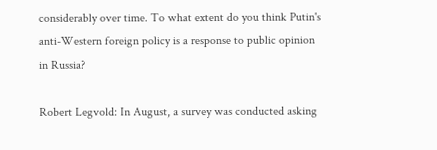considerably over time. To what extent do you think Putin's anti-Western foreign policy is a response to public opinion in Russia?

Robert Legvold: In August, a survey was conducted asking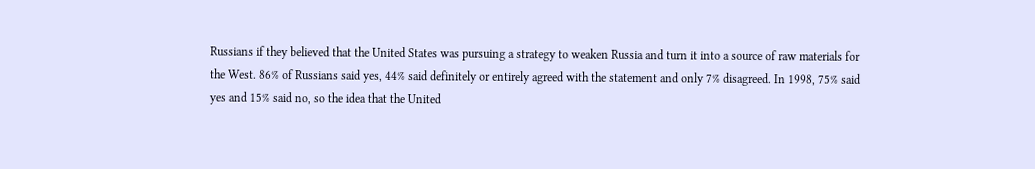Russians if they believed that the United States was pursuing a strategy to weaken Russia and turn it into a source of raw materials for the West. 86% of Russians said yes, 44% said definitely or entirely agreed with the statement and only 7% disagreed. In 1998, 75% said yes and 15% said no, so the idea that the United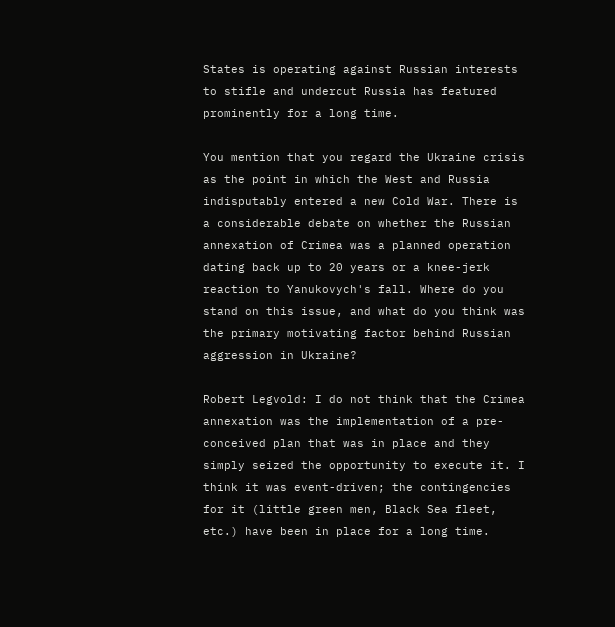States is operating against Russian interests to stifle and undercut Russia has featured prominently for a long time.

You mention that you regard the Ukraine crisis as the point in which the West and Russia indisputably entered a new Cold War. There is a considerable debate on whether the Russian annexation of Crimea was a planned operation dating back up to 20 years or a knee-jerk reaction to Yanukovych's fall. Where do you stand on this issue, and what do you think was the primary motivating factor behind Russian aggression in Ukraine?

Robert Legvold: I do not think that the Crimea annexation was the implementation of a pre-conceived plan that was in place and they simply seized the opportunity to execute it. I think it was event-driven; the contingencies for it (little green men, Black Sea fleet, etc.) have been in place for a long time.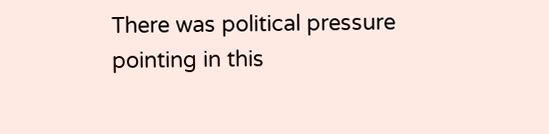There was political pressure pointing in this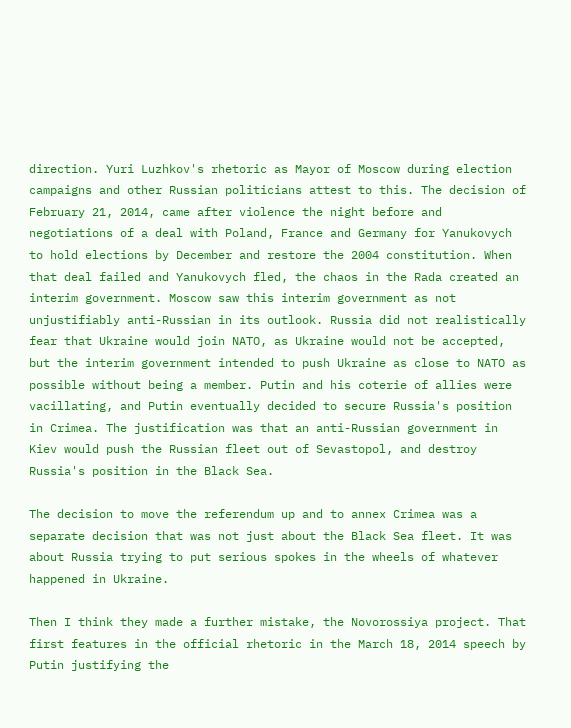direction. Yuri Luzhkov's rhetoric as Mayor of Moscow during election campaigns and other Russian politicians attest to this. The decision of February 21, 2014, came after violence the night before and negotiations of a deal with Poland, France and Germany for Yanukovych to hold elections by December and restore the 2004 constitution. When that deal failed and Yanukovych fled, the chaos in the Rada created an interim government. Moscow saw this interim government as not unjustifiably anti-Russian in its outlook. Russia did not realistically fear that Ukraine would join NATO, as Ukraine would not be accepted, but the interim government intended to push Ukraine as close to NATO as possible without being a member. Putin and his coterie of allies were vacillating, and Putin eventually decided to secure Russia's position in Crimea. The justification was that an anti-Russian government in Kiev would push the Russian fleet out of Sevastopol, and destroy Russia's position in the Black Sea.

The decision to move the referendum up and to annex Crimea was a separate decision that was not just about the Black Sea fleet. It was about Russia trying to put serious spokes in the wheels of whatever happened in Ukraine.

Then I think they made a further mistake, the Novorossiya project. That first features in the official rhetoric in the March 18, 2014 speech by Putin justifying the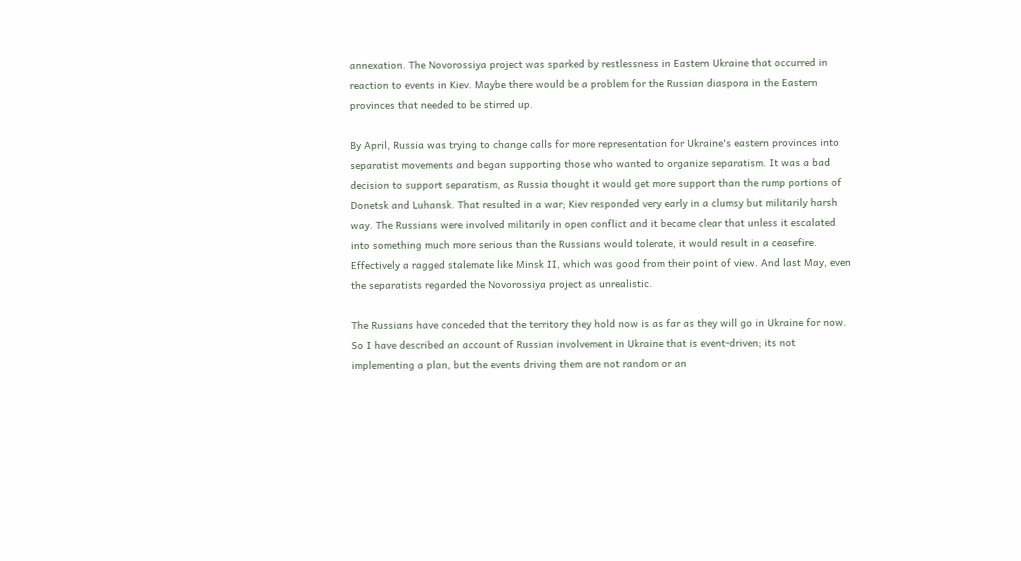annexation. The Novorossiya project was sparked by restlessness in Eastern Ukraine that occurred in reaction to events in Kiev. Maybe there would be a problem for the Russian diaspora in the Eastern provinces that needed to be stirred up.

By April, Russia was trying to change calls for more representation for Ukraine's eastern provinces into separatist movements and began supporting those who wanted to organize separatism. It was a bad decision to support separatism, as Russia thought it would get more support than the rump portions of Donetsk and Luhansk. That resulted in a war; Kiev responded very early in a clumsy but militarily harsh way. The Russians were involved militarily in open conflict and it became clear that unless it escalated into something much more serious than the Russians would tolerate, it would result in a ceasefire. Effectively a ragged stalemate like Minsk II, which was good from their point of view. And last May, even the separatists regarded the Novorossiya project as unrealistic.

The Russians have conceded that the territory they hold now is as far as they will go in Ukraine for now. So I have described an account of Russian involvement in Ukraine that is event-driven; its not implementing a plan, but the events driving them are not random or an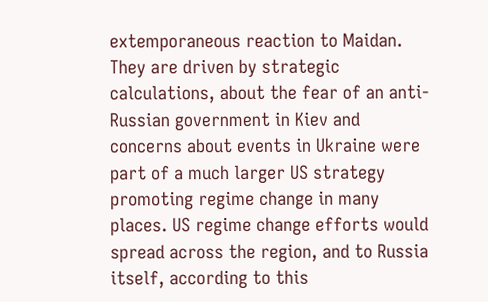extemporaneous reaction to Maidan. They are driven by strategic calculations, about the fear of an anti-Russian government in Kiev and concerns about events in Ukraine were part of a much larger US strategy promoting regime change in many places. US regime change efforts would spread across the region, and to Russia itself, according to this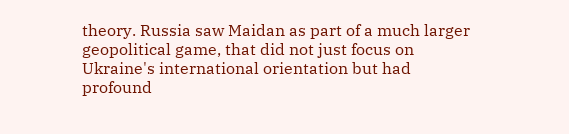theory. Russia saw Maidan as part of a much larger geopolitical game, that did not just focus on Ukraine's international orientation but had profound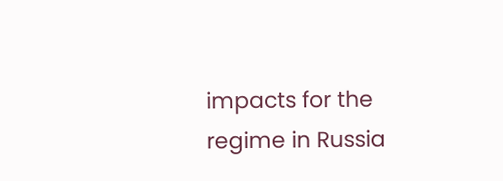impacts for the regime in Russia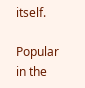itself.

Popular in the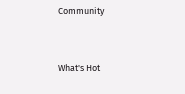Community


What's Hot